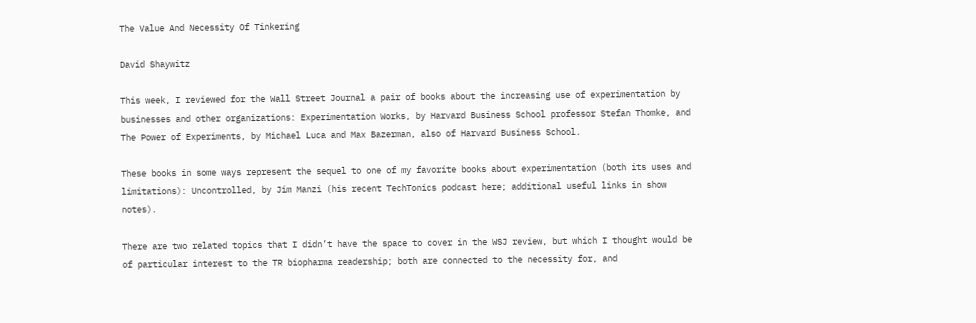The Value And Necessity Of Tinkering

David Shaywitz

This week, I reviewed for the Wall Street Journal a pair of books about the increasing use of experimentation by businesses and other organizations: Experimentation Works, by Harvard Business School professor Stefan Thomke, and The Power of Experiments, by Michael Luca and Max Bazerman, also of Harvard Business School.

These books in some ways represent the sequel to one of my favorite books about experimentation (both its uses and limitations): Uncontrolled, by Jim Manzi (his recent TechTonics podcast here; additional useful links in show notes).

There are two related topics that I didn’t have the space to cover in the WSJ review, but which I thought would be of particular interest to the TR biopharma readership; both are connected to the necessity for, and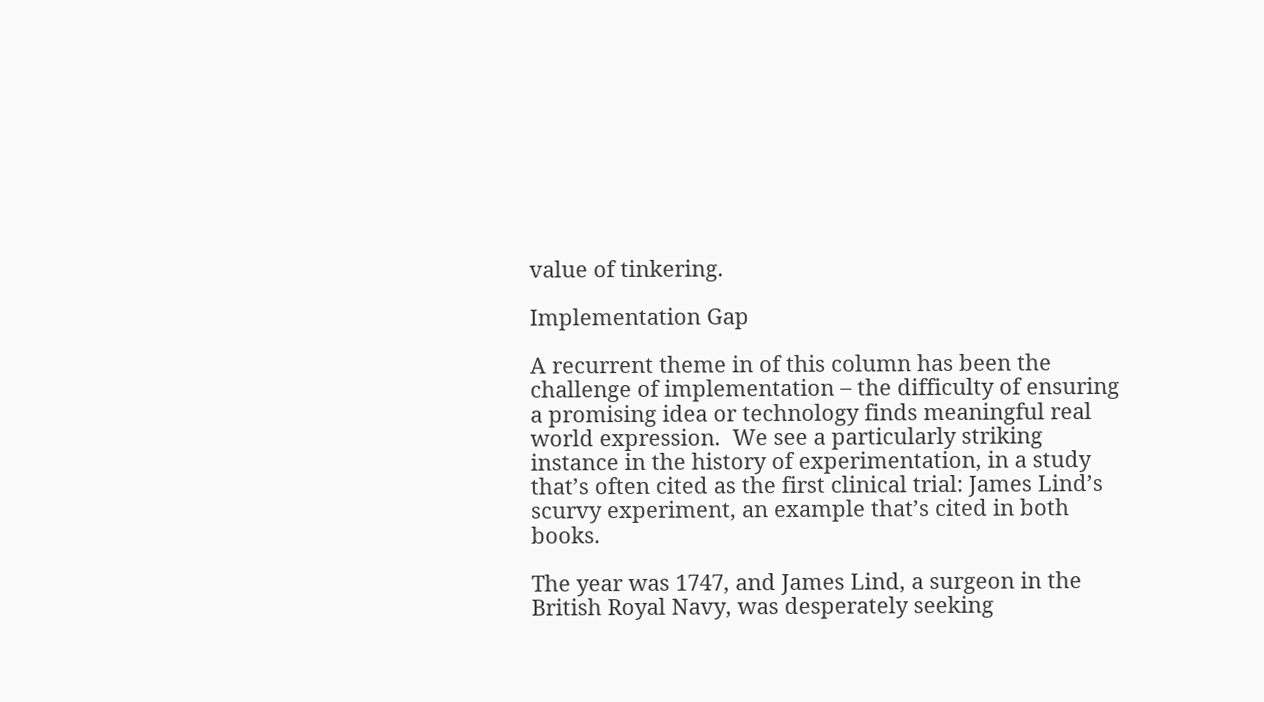value of tinkering.

Implementation Gap

A recurrent theme in of this column has been the challenge of implementation – the difficulty of ensuring a promising idea or technology finds meaningful real world expression.  We see a particularly striking instance in the history of experimentation, in a study that’s often cited as the first clinical trial: James Lind’s scurvy experiment, an example that’s cited in both books.

The year was 1747, and James Lind, a surgeon in the British Royal Navy, was desperately seeking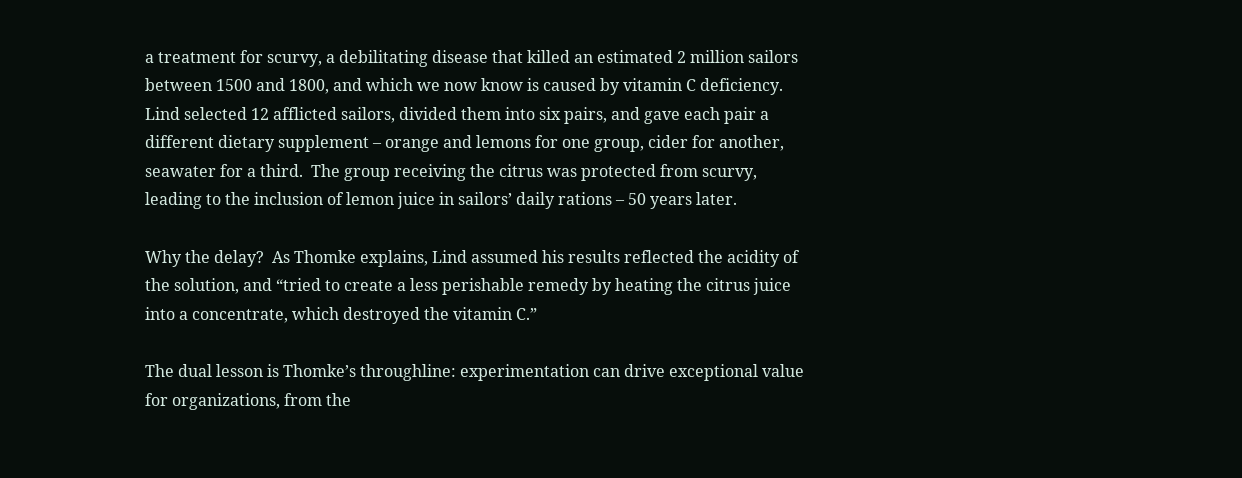a treatment for scurvy, a debilitating disease that killed an estimated 2 million sailors between 1500 and 1800, and which we now know is caused by vitamin C deficiency.  Lind selected 12 afflicted sailors, divided them into six pairs, and gave each pair a different dietary supplement – orange and lemons for one group, cider for another, seawater for a third.  The group receiving the citrus was protected from scurvy, leading to the inclusion of lemon juice in sailors’ daily rations – 50 years later.

Why the delay?  As Thomke explains, Lind assumed his results reflected the acidity of the solution, and “tried to create a less perishable remedy by heating the citrus juice into a concentrate, which destroyed the vitamin C.”

The dual lesson is Thomke’s throughline: experimentation can drive exceptional value for organizations, from the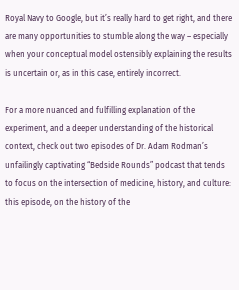Royal Navy to Google, but it’s really hard to get right, and there are many opportunities to stumble along the way – especially when your conceptual model ostensibly explaining the results is uncertain or, as in this case, entirely incorrect.

For a more nuanced and fulfilling explanation of the experiment, and a deeper understanding of the historical context, check out two episodes of Dr. Adam Rodman’s unfailingly captivating “Bedside Rounds” podcast that tends to focus on the intersection of medicine, history, and culture: this episode, on the history of the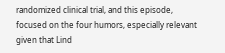randomized clinical trial, and this episode, focused on the four humors, especially relevant given that Lind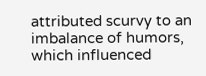attributed scurvy to an imbalance of humors, which influenced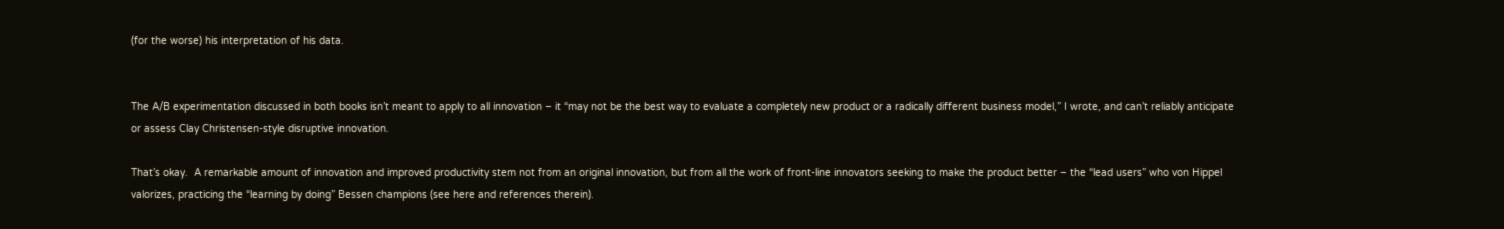(for the worse) his interpretation of his data.


The A/B experimentation discussed in both books isn’t meant to apply to all innovation – it “may not be the best way to evaluate a completely new product or a radically different business model,” I wrote, and can’t reliably anticipate or assess Clay Christensen-style disruptive innovation.

That’s okay.  A remarkable amount of innovation and improved productivity stem not from an original innovation, but from all the work of front-line innovators seeking to make the product better – the “lead users” who von Hippel valorizes, practicing the “learning by doing” Bessen champions (see here and references therein).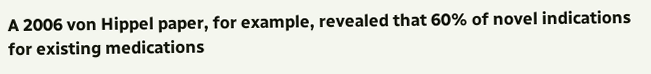A 2006 von Hippel paper, for example, revealed that 60% of novel indications for existing medications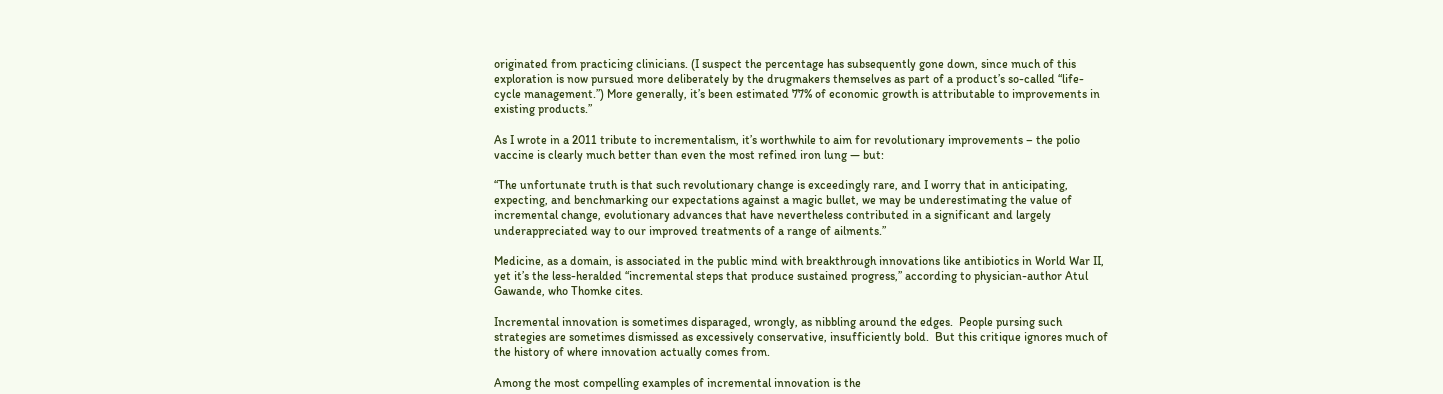originated from practicing clinicians. (I suspect the percentage has subsequently gone down, since much of this exploration is now pursued more deliberately by the drugmakers themselves as part of a product’s so-called “life-cycle management.”) More generally, it’s been estimated 77% of economic growth is attributable to improvements in existing products.”

As I wrote in a 2011 tribute to incrementalism, it’s worthwhile to aim for revolutionary improvements – the polio vaccine is clearly much better than even the most refined iron lung — but:

“The unfortunate truth is that such revolutionary change is exceedingly rare, and I worry that in anticipating, expecting, and benchmarking our expectations against a magic bullet, we may be underestimating the value of incremental change, evolutionary advances that have nevertheless contributed in a significant and largely underappreciated way to our improved treatments of a range of ailments.”

Medicine, as a domain, is associated in the public mind with breakthrough innovations like antibiotics in World War II, yet it’s the less-heralded “incremental steps that produce sustained progress,” according to physician-author Atul Gawande, who Thomke cites.

Incremental innovation is sometimes disparaged, wrongly, as nibbling around the edges.  People pursing such strategies are sometimes dismissed as excessively conservative, insufficiently bold.  But this critique ignores much of the history of where innovation actually comes from.

Among the most compelling examples of incremental innovation is the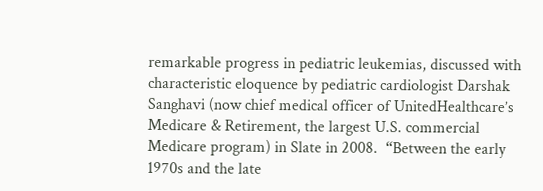remarkable progress in pediatric leukemias, discussed with characteristic eloquence by pediatric cardiologist Darshak Sanghavi (now chief medical officer of UnitedHealthcare’s Medicare & Retirement, the largest U.S. commercial Medicare program) in Slate in 2008.  “Between the early 1970s and the late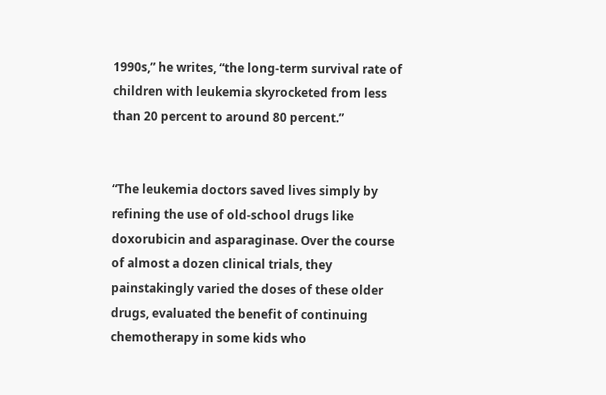1990s,” he writes, “the long-term survival rate of children with leukemia skyrocketed from less than 20 percent to around 80 percent.”


“The leukemia doctors saved lives simply by refining the use of old-school drugs like doxorubicin and asparaginase. Over the course of almost a dozen clinical trials, they painstakingly varied the doses of these older drugs, evaluated the benefit of continuing chemotherapy in some kids who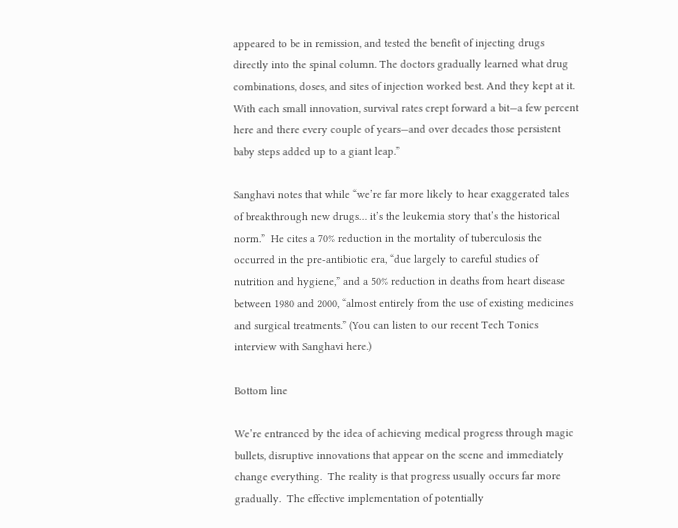appeared to be in remission, and tested the benefit of injecting drugs directly into the spinal column. The doctors gradually learned what drug combinations, doses, and sites of injection worked best. And they kept at it. With each small innovation, survival rates crept forward a bit—a few percent here and there every couple of years—and over decades those persistent baby steps added up to a giant leap.”

Sanghavi notes that while “we’re far more likely to hear exaggerated tales of breakthrough new drugs… it’s the leukemia story that’s the historical norm.”  He cites a 70% reduction in the mortality of tuberculosis the occurred in the pre-antibiotic era, “due largely to careful studies of nutrition and hygiene,” and a 50% reduction in deaths from heart disease between 1980 and 2000, “almost entirely from the use of existing medicines and surgical treatments.” (You can listen to our recent Tech Tonics interview with Sanghavi here.)

Bottom line

We’re entranced by the idea of achieving medical progress through magic bullets, disruptive innovations that appear on the scene and immediately change everything.  The reality is that progress usually occurs far more gradually.  The effective implementation of potentially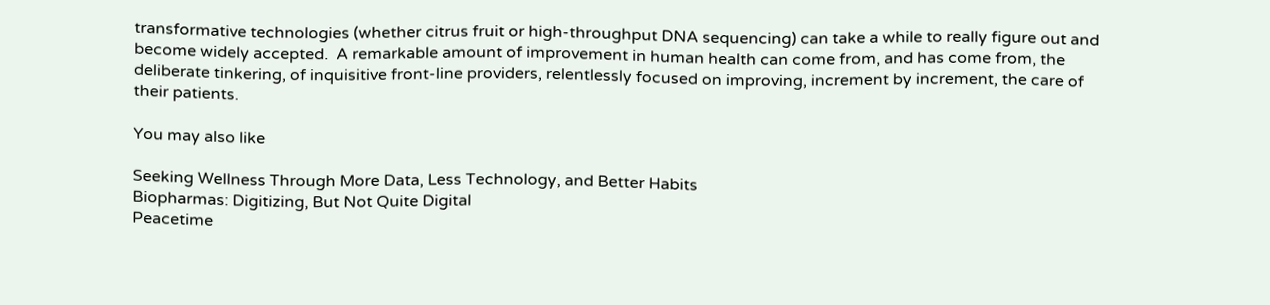transformative technologies (whether citrus fruit or high-throughput DNA sequencing) can take a while to really figure out and become widely accepted.  A remarkable amount of improvement in human health can come from, and has come from, the deliberate tinkering, of inquisitive front-line providers, relentlessly focused on improving, increment by increment, the care of their patients.

You may also like

Seeking Wellness Through More Data, Less Technology, and Better Habits
Biopharmas: Digitizing, But Not Quite Digital
Peacetime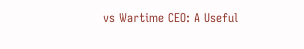vs Wartime CEO: A Useful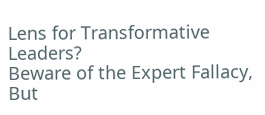Lens for Transformative Leaders?
Beware of the Expert Fallacy, But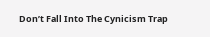Don’t Fall Into The Cynicism Trap